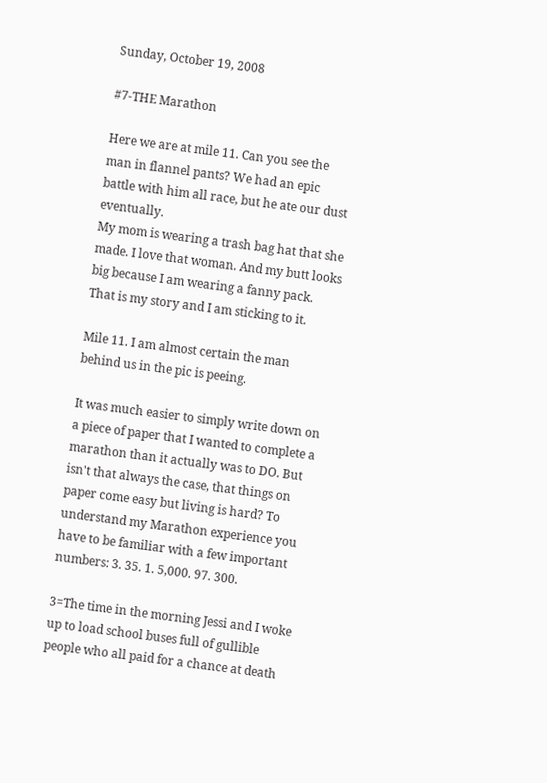Sunday, October 19, 2008

#7-THE Marathon

Here we are at mile 11. Can you see the man in flannel pants? We had an epic battle with him all race, but he ate our dust eventually.
My mom is wearing a trash bag hat that she made. I love that woman. And my butt looks big because I am wearing a fanny pack. That is my story and I am sticking to it.

Mile 11. I am almost certain the man behind us in the pic is peeing.

It was much easier to simply write down on a piece of paper that I wanted to complete a marathon than it actually was to DO. But isn't that always the case, that things on paper come easy but living is hard? To understand my Marathon experience you have to be familiar with a few important numbers: 3. 35. 1. 5,000. 97. 300.

3=The time in the morning Jessi and I woke up to load school buses full of gullible people who all paid for a chance at death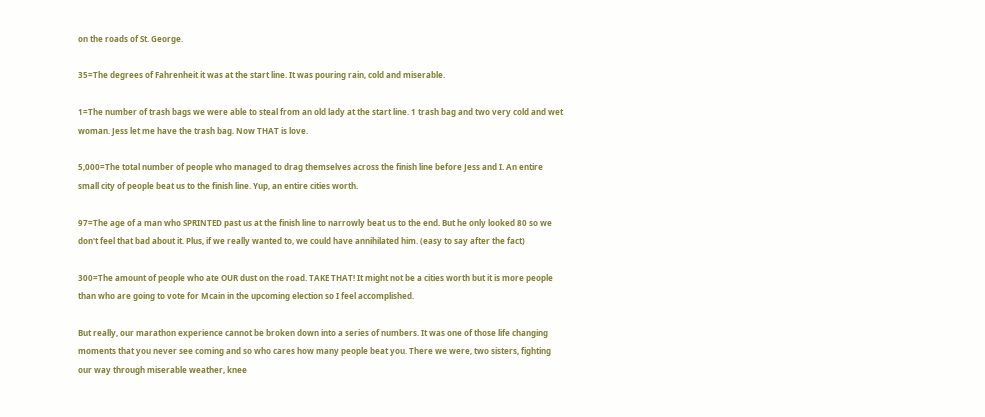on the roads of St. George.

35=The degrees of Fahrenheit it was at the start line. It was pouring rain, cold and miserable.

1=The number of trash bags we were able to steal from an old lady at the start line. 1 trash bag and two very cold and wet woman. Jess let me have the trash bag. Now THAT is love.

5,000=The total number of people who managed to drag themselves across the finish line before Jess and I. An entire small city of people beat us to the finish line. Yup, an entire cities worth.

97=The age of a man who SPRINTED past us at the finish line to narrowly beat us to the end. But he only looked 80 so we don't feel that bad about it. Plus, if we really wanted to, we could have annihilated him. (easy to say after the fact)

300=The amount of people who ate OUR dust on the road. TAKE THAT! It might not be a cities worth but it is more people than who are going to vote for Mcain in the upcoming election so I feel accomplished.

But really, our marathon experience cannot be broken down into a series of numbers. It was one of those life changing moments that you never see coming and so who cares how many people beat you. There we were, two sisters, fighting our way through miserable weather, knee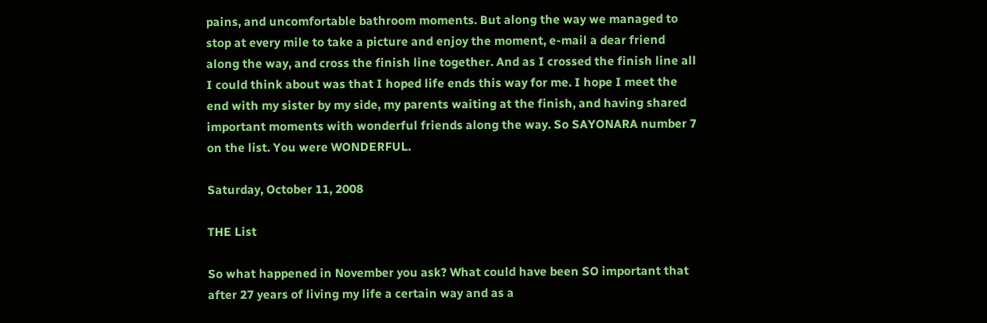pains, and uncomfortable bathroom moments. But along the way we managed to stop at every mile to take a picture and enjoy the moment, e-mail a dear friend along the way, and cross the finish line together. And as I crossed the finish line all I could think about was that I hoped life ends this way for me. I hope I meet the end with my sister by my side, my parents waiting at the finish, and having shared important moments with wonderful friends along the way. So SAYONARA number 7 on the list. You were WONDERFUL.

Saturday, October 11, 2008

THE List

So what happened in November you ask? What could have been SO important that after 27 years of living my life a certain way and as a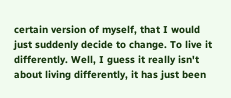certain version of myself, that I would just suddenly decide to change. To live it differently. Well, I guess it really isn't about living differently, it has just been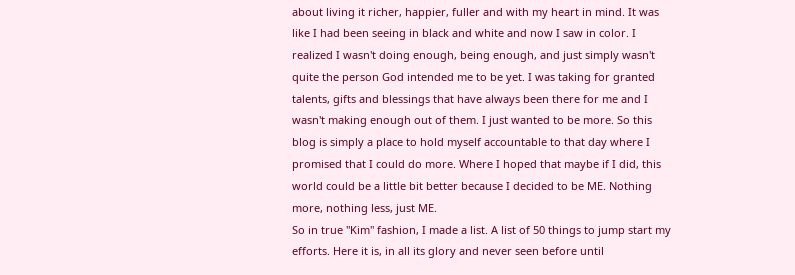about living it richer, happier, fuller and with my heart in mind. It was like I had been seeing in black and white and now I saw in color. I realized I wasn't doing enough, being enough, and just simply wasn't quite the person God intended me to be yet. I was taking for granted talents, gifts and blessings that have always been there for me and I wasn't making enough out of them. I just wanted to be more. So this blog is simply a place to hold myself accountable to that day where I promised that I could do more. Where I hoped that maybe if I did, this world could be a little bit better because I decided to be ME. Nothing more, nothing less, just ME.
So in true "Kim" fashion, I made a list. A list of 50 things to jump start my efforts. Here it is, in all its glory and never seen before until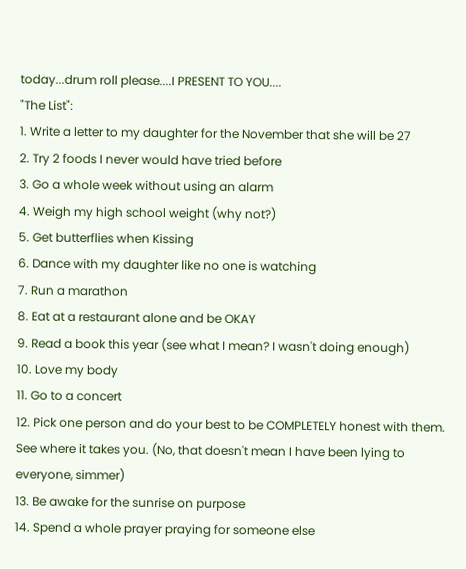today...drum roll please....I PRESENT TO YOU....
"The List":
1. Write a letter to my daughter for the November that she will be 27
2. Try 2 foods I never would have tried before
3. Go a whole week without using an alarm
4. Weigh my high school weight (why not?)
5. Get butterflies when Kissing
6. Dance with my daughter like no one is watching
7. Run a marathon
8. Eat at a restaurant alone and be OKAY
9. Read a book this year (see what I mean? I wasn't doing enough)
10. Love my body
11. Go to a concert
12. Pick one person and do your best to be COMPLETELY honest with them. See where it takes you. (No, that doesn't mean I have been lying to everyone, simmer)
13. Be awake for the sunrise on purpose
14. Spend a whole prayer praying for someone else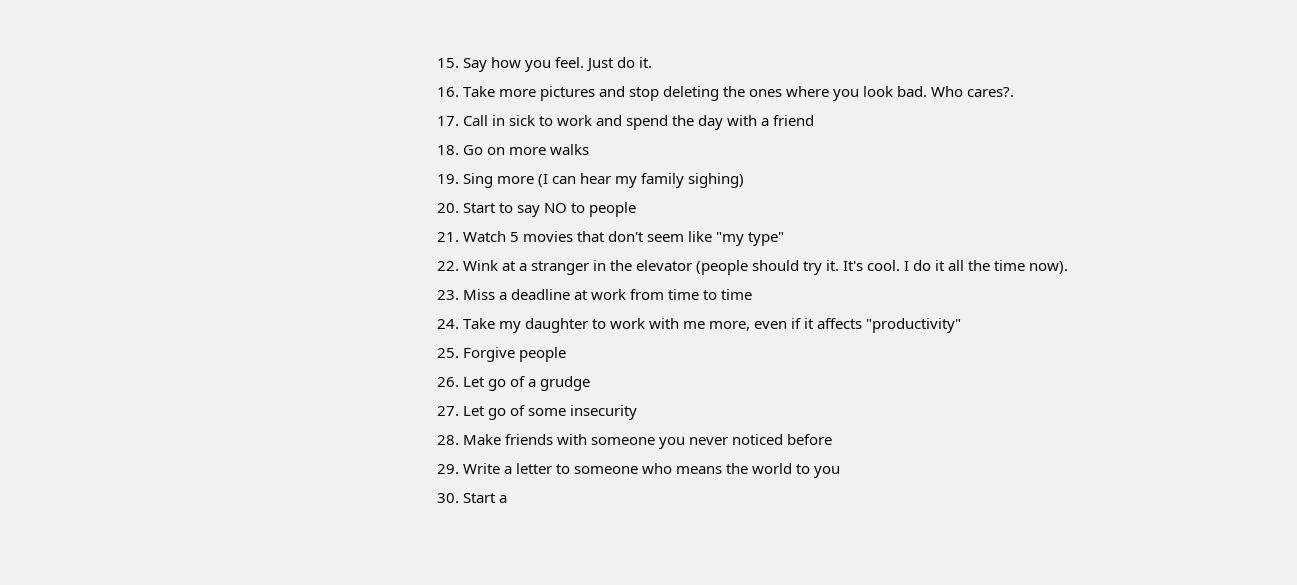15. Say how you feel. Just do it.
16. Take more pictures and stop deleting the ones where you look bad. Who cares?.
17. Call in sick to work and spend the day with a friend
18. Go on more walks
19. Sing more (I can hear my family sighing)
20. Start to say NO to people
21. Watch 5 movies that don't seem like "my type"
22. Wink at a stranger in the elevator (people should try it. It's cool. I do it all the time now).
23. Miss a deadline at work from time to time
24. Take my daughter to work with me more, even if it affects "productivity"
25. Forgive people
26. Let go of a grudge
27. Let go of some insecurity
28. Make friends with someone you never noticed before
29. Write a letter to someone who means the world to you
30. Start a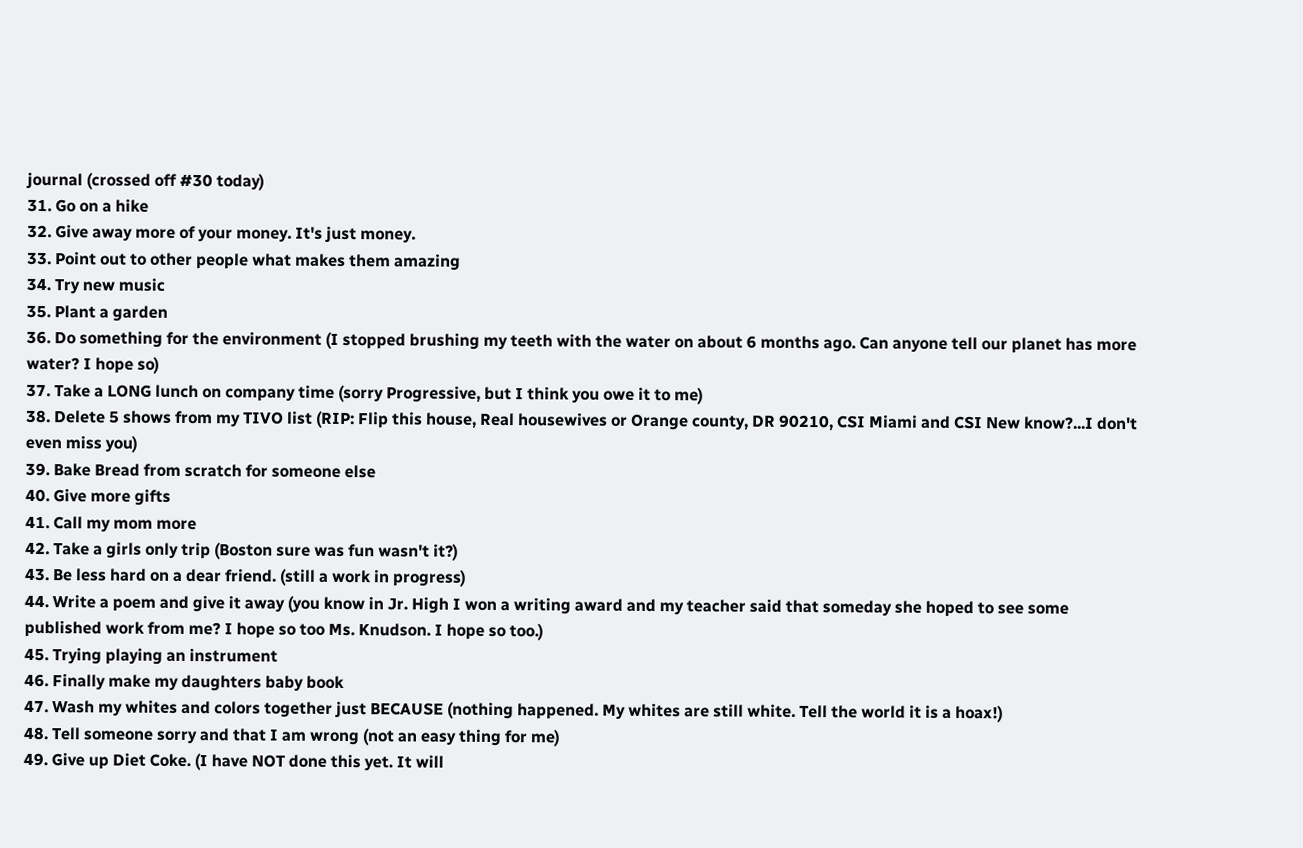journal (crossed off #30 today)
31. Go on a hike
32. Give away more of your money. It's just money.
33. Point out to other people what makes them amazing
34. Try new music
35. Plant a garden
36. Do something for the environment (I stopped brushing my teeth with the water on about 6 months ago. Can anyone tell our planet has more water? I hope so)
37. Take a LONG lunch on company time (sorry Progressive, but I think you owe it to me)
38. Delete 5 shows from my TIVO list (RIP: Flip this house, Real housewives or Orange county, DR 90210, CSI Miami and CSI New know?...I don't even miss you)
39. Bake Bread from scratch for someone else
40. Give more gifts
41. Call my mom more
42. Take a girls only trip (Boston sure was fun wasn't it?)
43. Be less hard on a dear friend. (still a work in progress)
44. Write a poem and give it away (you know in Jr. High I won a writing award and my teacher said that someday she hoped to see some published work from me? I hope so too Ms. Knudson. I hope so too.)
45. Trying playing an instrument
46. Finally make my daughters baby book
47. Wash my whites and colors together just BECAUSE (nothing happened. My whites are still white. Tell the world it is a hoax!)
48. Tell someone sorry and that I am wrong (not an easy thing for me)
49. Give up Diet Coke. (I have NOT done this yet. It will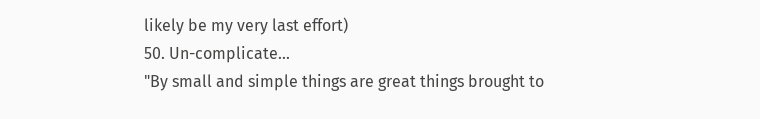likely be my very last effort)
50. Un-complicate...
"By small and simple things are great things brought to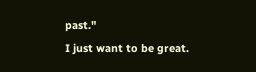past."
I just want to be great.